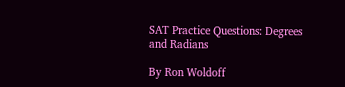SAT Practice Questions: Degrees and Radians

By Ron Woldoff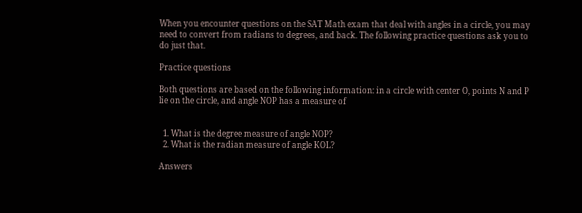When you encounter questions on the SAT Math exam that deal with angles in a circle, you may need to convert from radians to degrees, and back. The following practice questions ask you to do just that.

Practice questions

Both questions are based on the following information: in a circle with center O, points N and P lie on the circle, and angle NOP has a measure of


  1. What is the degree measure of angle NOP?
  2. What is the radian measure of angle KOL?

Answers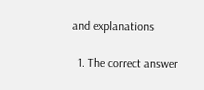and explanations

  1. The correct answer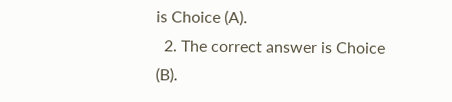is Choice (A).
  2. The correct answer is Choice (B).